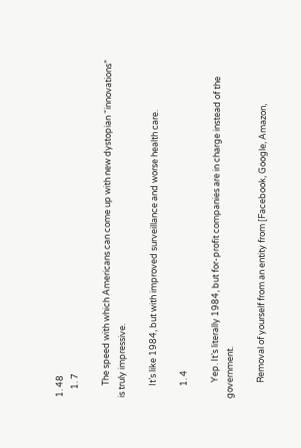1. 48
    1. 7

      The speed with which Americans can come up with new dystopian “innovations” is truly impressive.

      It’s like 1984, but with improved surveillance and worse health care.

      1. 4

        Yep. It’s literally 1984, but for-profit companies are in charge instead of the government.

        Removal of yourself from an entity from [Facebook, Google, Amazon,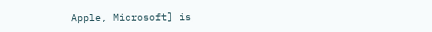Apple, Microsoft] is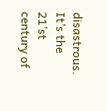disastrous. It’s the 21’st century of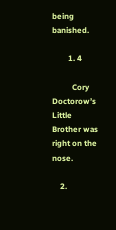being banished.

        1. 4

          Cory Doctorow’s Little Brother was right on the nose.

    2.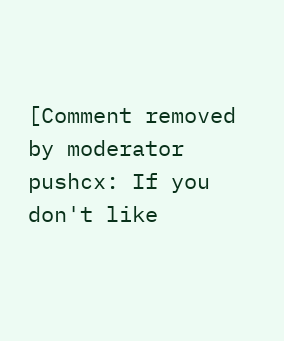[Comment removed by moderator pushcx: If you don't like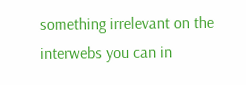something irrelevant on the interwebs you can in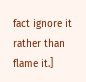fact ignore it rather than flame it.]